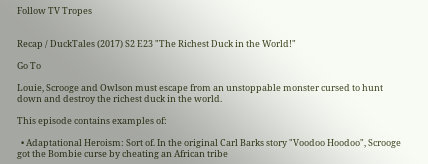Follow TV Tropes


Recap / DuckTales (2017) S2 E23 "The Richest Duck in the World!"

Go To

Louie, Scrooge and Owlson must escape from an unstoppable monster cursed to hunt down and destroy the richest duck in the world.

This episode contains examples of:

  • Adaptational Heroism: Sort of. In the original Carl Barks story "Voodoo Hoodoo", Scrooge got the Bombie curse by cheating an African tribe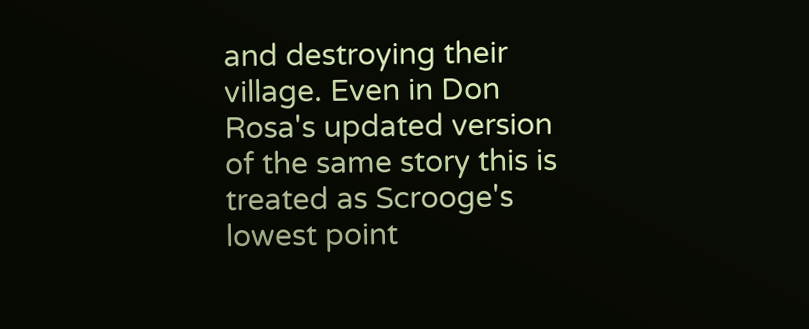and destroying their village. Even in Don Rosa's updated version of the same story this is treated as Scrooge's lowest point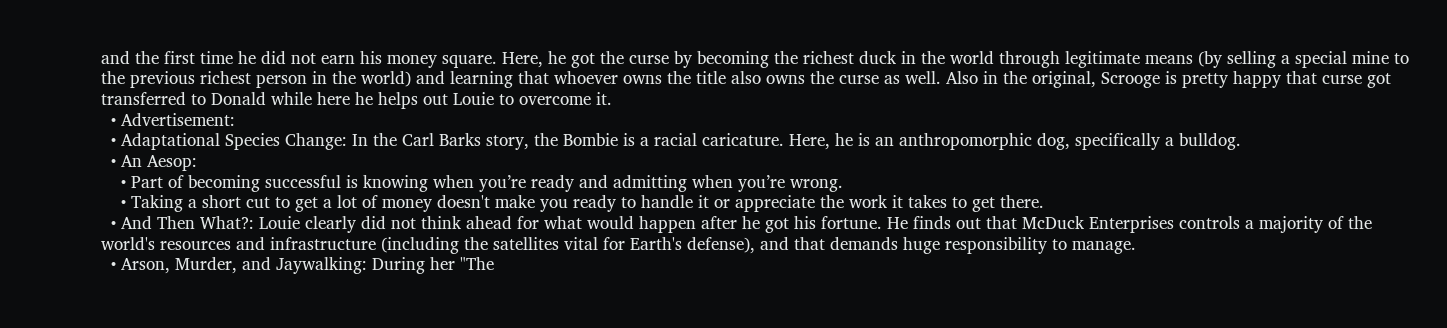and the first time he did not earn his money square. Here, he got the curse by becoming the richest duck in the world through legitimate means (by selling a special mine to the previous richest person in the world) and learning that whoever owns the title also owns the curse as well. Also in the original, Scrooge is pretty happy that curse got transferred to Donald while here he helps out Louie to overcome it.
  • Advertisement:
  • Adaptational Species Change: In the Carl Barks story, the Bombie is a racial caricature. Here, he is an anthropomorphic dog, specifically a bulldog.
  • An Aesop:
    • Part of becoming successful is knowing when you’re ready and admitting when you’re wrong.
    • Taking a short cut to get a lot of money doesn't make you ready to handle it or appreciate the work it takes to get there.
  • And Then What?: Louie clearly did not think ahead for what would happen after he got his fortune. He finds out that McDuck Enterprises controls a majority of the world's resources and infrastructure (including the satellites vital for Earth's defense), and that demands huge responsibility to manage.
  • Arson, Murder, and Jaywalking: During her "The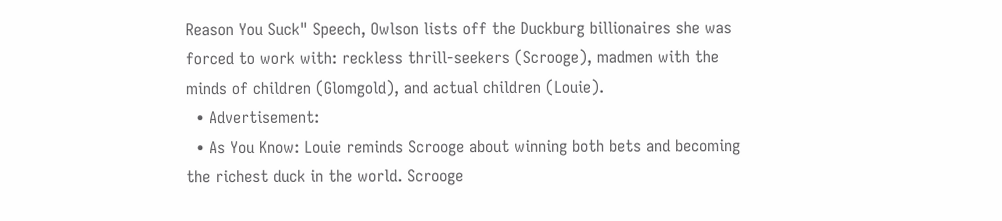Reason You Suck" Speech, Owlson lists off the Duckburg billionaires she was forced to work with: reckless thrill-seekers (Scrooge), madmen with the minds of children (Glomgold), and actual children (Louie).
  • Advertisement:
  • As You Know: Louie reminds Scrooge about winning both bets and becoming the richest duck in the world. Scrooge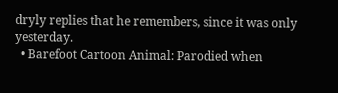dryly replies that he remembers, since it was only yesterday.
  • Barefoot Cartoon Animal: Parodied when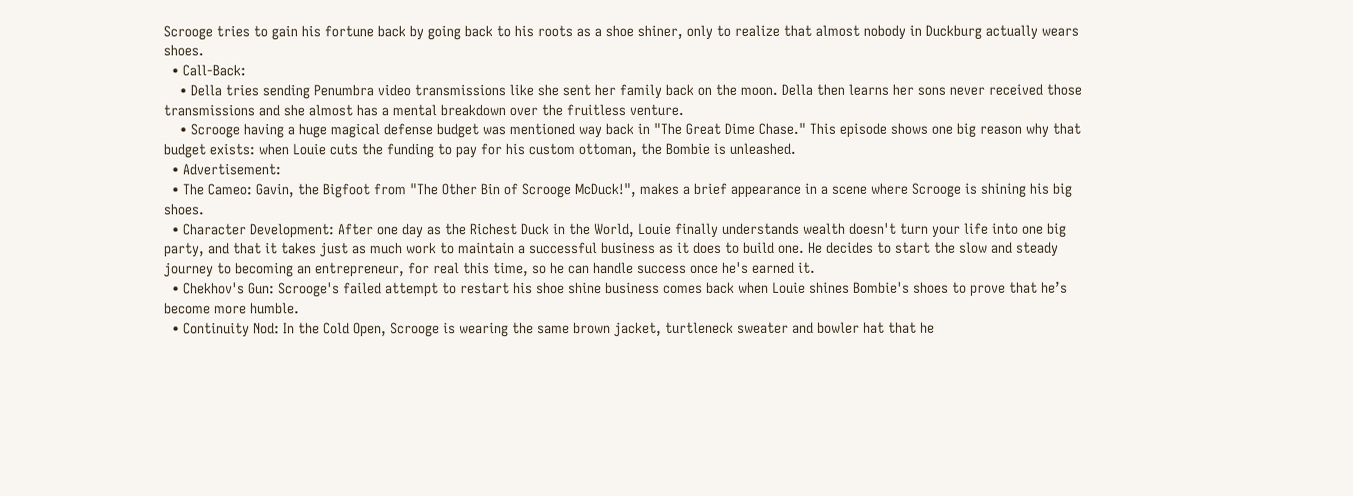Scrooge tries to gain his fortune back by going back to his roots as a shoe shiner, only to realize that almost nobody in Duckburg actually wears shoes.
  • Call-Back:
    • Della tries sending Penumbra video transmissions like she sent her family back on the moon. Della then learns her sons never received those transmissions and she almost has a mental breakdown over the fruitless venture.
    • Scrooge having a huge magical defense budget was mentioned way back in "The Great Dime Chase." This episode shows one big reason why that budget exists: when Louie cuts the funding to pay for his custom ottoman, the Bombie is unleashed.
  • Advertisement:
  • The Cameo: Gavin, the Bigfoot from "The Other Bin of Scrooge McDuck!", makes a brief appearance in a scene where Scrooge is shining his big shoes.
  • Character Development: After one day as the Richest Duck in the World, Louie finally understands wealth doesn't turn your life into one big party, and that it takes just as much work to maintain a successful business as it does to build one. He decides to start the slow and steady journey to becoming an entrepreneur, for real this time, so he can handle success once he's earned it.
  • Chekhov's Gun: Scrooge's failed attempt to restart his shoe shine business comes back when Louie shines Bombie's shoes to prove that he’s become more humble.
  • Continuity Nod: In the Cold Open, Scrooge is wearing the same brown jacket, turtleneck sweater and bowler hat that he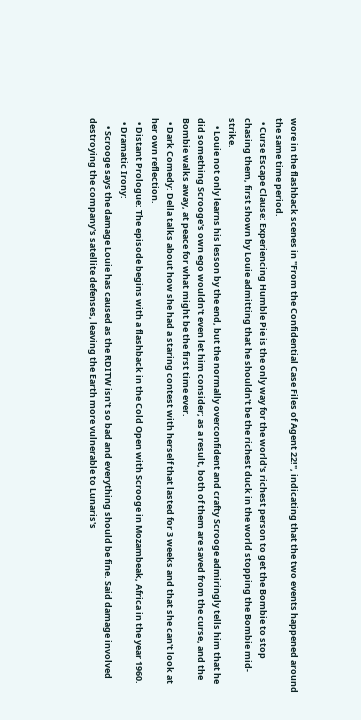wore in the flashback scenes in "From the Confidential Case Files of Agent 22!", indicating that the two events happened around the same time period.
  • Curse Escape Clause: Experiencing Humble Pie is the only way for the world's richest person to get the Bombie to stop chasing them, first shown by Louie admitting that he shouldn't be the richest duck in the world stopping the Bombie mid-strike.
    • Louie not only learns his lesson by the end, but the normally overconfident and crafty Scrooge admiringly tells him that he did something Scrooge's own ego wouldn't even let him consider; as a result, both of them are saved from the curse, and the Bombie walks away, at peace for what might be the first time ever.
  • Dark Comedy: Della talks about how she had a staring contest with herself that lasted for 3 weeks and that she can't look at her own reflection.
  • Distant Prologue: The episode begins with a flashback in the Cold Open with Scrooge in Mozambeak, Africa in the year 1960.
  • Dramatic Irony:
    • Scrooge says the damage Louie has caused as the RDITW isn't so bad and everything should be fine. Said damage involved destroying the company's satellite defenses, leaving the Earth more vulnerable to Lunaris's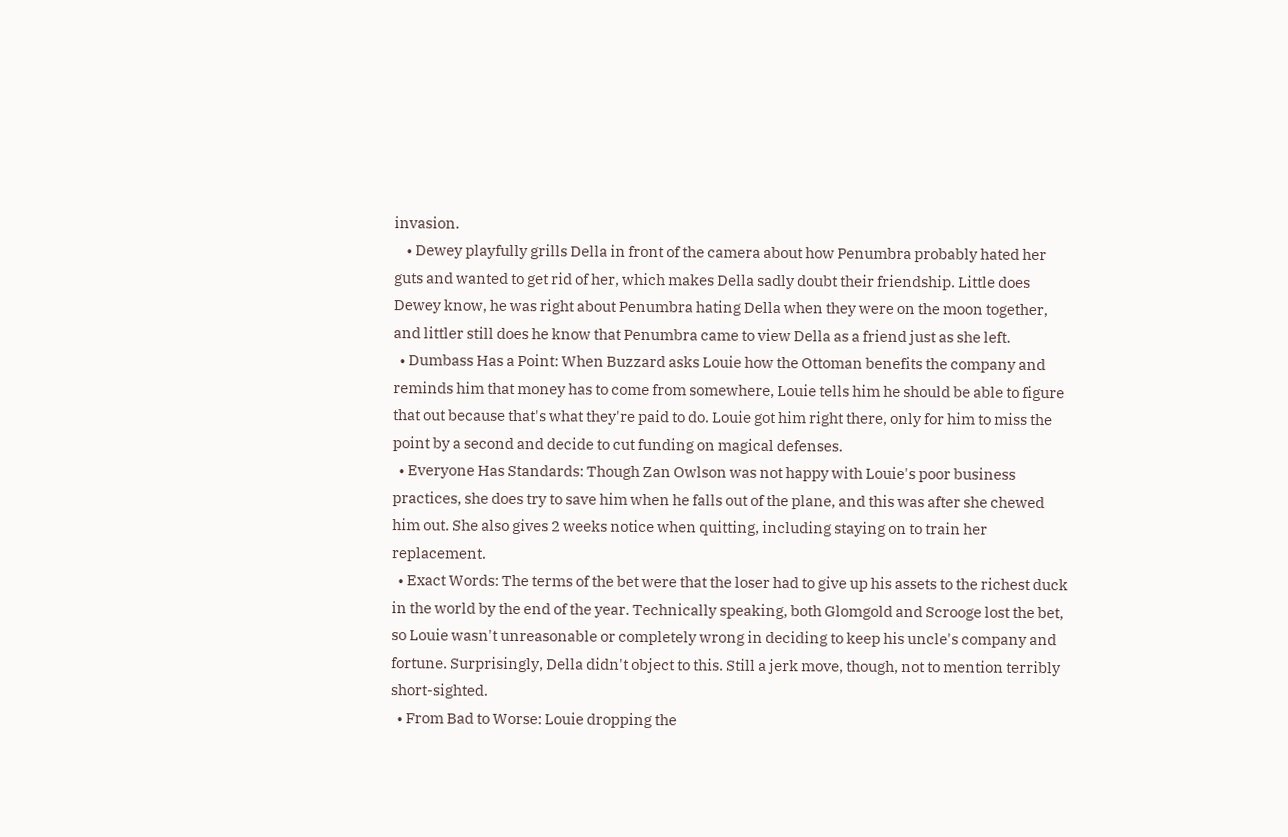invasion.
    • Dewey playfully grills Della in front of the camera about how Penumbra probably hated her guts and wanted to get rid of her, which makes Della sadly doubt their friendship. Little does Dewey know, he was right about Penumbra hating Della when they were on the moon together, and littler still does he know that Penumbra came to view Della as a friend just as she left.
  • Dumbass Has a Point: When Buzzard asks Louie how the Ottoman benefits the company and reminds him that money has to come from somewhere, Louie tells him he should be able to figure that out because that's what they're paid to do. Louie got him right there, only for him to miss the point by a second and decide to cut funding on magical defenses.
  • Everyone Has Standards: Though Zan Owlson was not happy with Louie's poor business practices, she does try to save him when he falls out of the plane, and this was after she chewed him out. She also gives 2 weeks notice when quitting, including staying on to train her replacement.
  • Exact Words: The terms of the bet were that the loser had to give up his assets to the richest duck in the world by the end of the year. Technically speaking, both Glomgold and Scrooge lost the bet, so Louie wasn't unreasonable or completely wrong in deciding to keep his uncle's company and fortune. Surprisingly, Della didn't object to this. Still a jerk move, though, not to mention terribly short-sighted.
  • From Bad to Worse: Louie dropping the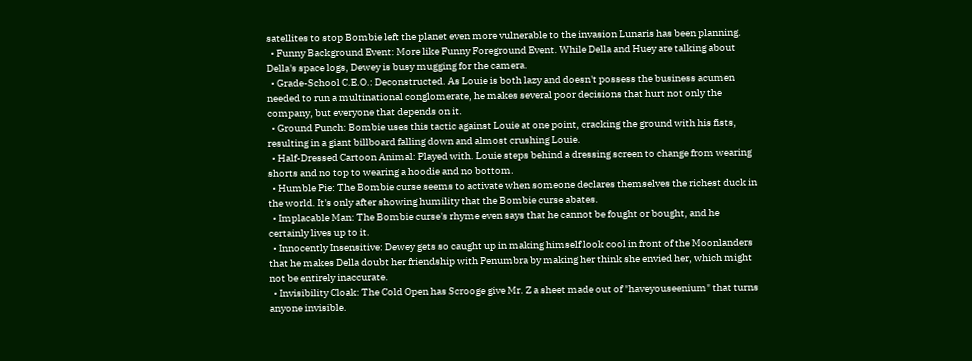satellites to stop Bombie left the planet even more vulnerable to the invasion Lunaris has been planning.
  • Funny Background Event: More like Funny Foreground Event. While Della and Huey are talking about Della's space logs, Dewey is busy mugging for the camera.
  • Grade-School C.E.O.: Deconstructed. As Louie is both lazy and doesn't possess the business acumen needed to run a multinational conglomerate, he makes several poor decisions that hurt not only the company, but everyone that depends on it.
  • Ground Punch: Bombie uses this tactic against Louie at one point, cracking the ground with his fists, resulting in a giant billboard falling down and almost crushing Louie.
  • Half-Dressed Cartoon Animal: Played with. Louie steps behind a dressing screen to change from wearing shorts and no top to wearing a hoodie and no bottom.
  • Humble Pie: The Bombie curse seems to activate when someone declares themselves the richest duck in the world. It's only after showing humility that the Bombie curse abates.
  • Implacable Man: The Bombie curse's rhyme even says that he cannot be fought or bought, and he certainly lives up to it.
  • Innocently Insensitive: Dewey gets so caught up in making himself look cool in front of the Moonlanders that he makes Della doubt her friendship with Penumbra by making her think she envied her, which might not be entirely inaccurate.
  • Invisibility Cloak: The Cold Open has Scrooge give Mr. Z a sheet made out of "haveyouseenium" that turns anyone invisible.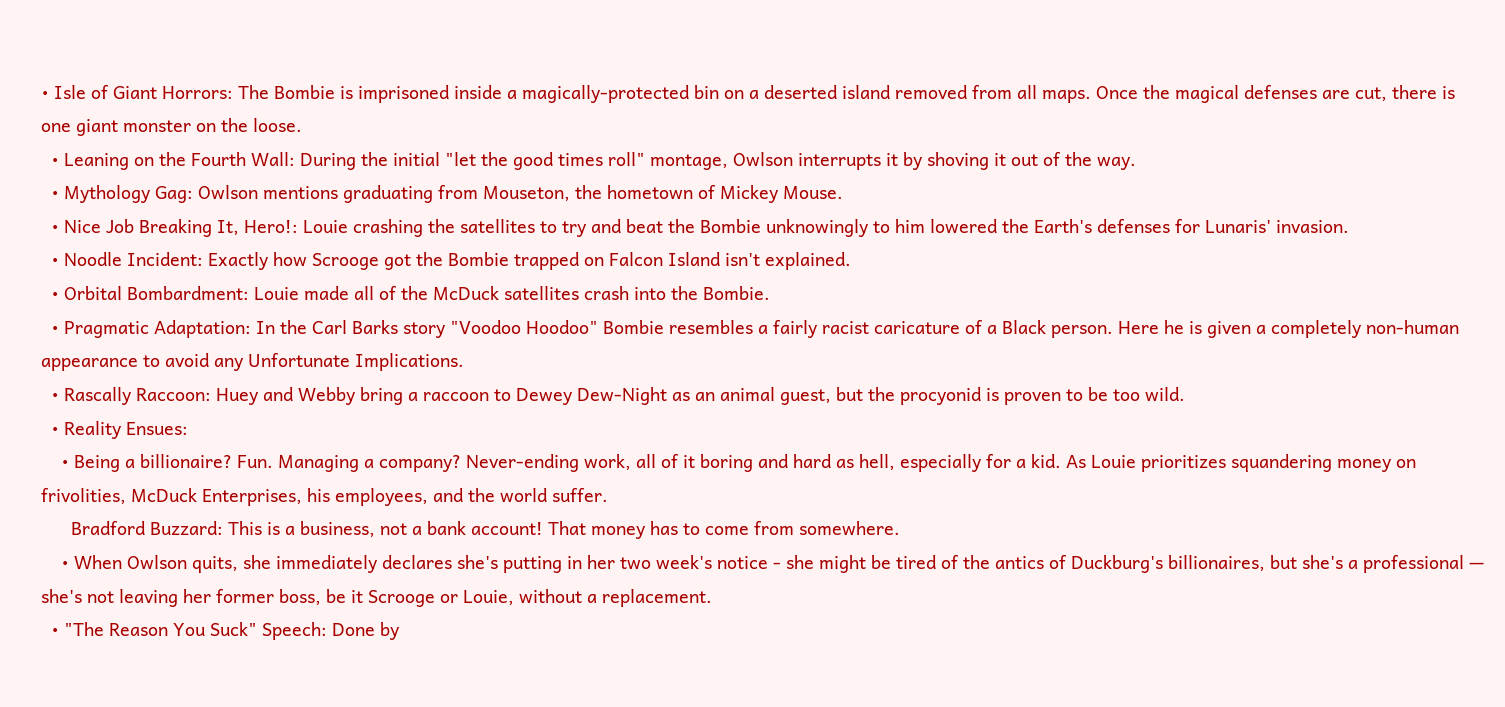• Isle of Giant Horrors: The Bombie is imprisoned inside a magically-protected bin on a deserted island removed from all maps. Once the magical defenses are cut, there is one giant monster on the loose.
  • Leaning on the Fourth Wall: During the initial "let the good times roll" montage, Owlson interrupts it by shoving it out of the way.
  • Mythology Gag: Owlson mentions graduating from Mouseton, the hometown of Mickey Mouse.
  • Nice Job Breaking It, Hero!: Louie crashing the satellites to try and beat the Bombie unknowingly to him lowered the Earth's defenses for Lunaris' invasion.
  • Noodle Incident: Exactly how Scrooge got the Bombie trapped on Falcon Island isn't explained.
  • Orbital Bombardment: Louie made all of the McDuck satellites crash into the Bombie.
  • Pragmatic Adaptation: In the Carl Barks story "Voodoo Hoodoo" Bombie resembles a fairly racist caricature of a Black person. Here he is given a completely non-human appearance to avoid any Unfortunate Implications.
  • Rascally Raccoon: Huey and Webby bring a raccoon to Dewey Dew-Night as an animal guest, but the procyonid is proven to be too wild.
  • Reality Ensues:
    • Being a billionaire? Fun. Managing a company? Never-ending work, all of it boring and hard as hell, especially for a kid. As Louie prioritizes squandering money on frivolities, McDuck Enterprises, his employees, and the world suffer.
      Bradford Buzzard: This is a business, not a bank account! That money has to come from somewhere.
    • When Owlson quits, she immediately declares she's putting in her two week's notice - she might be tired of the antics of Duckburg's billionaires, but she's a professional — she's not leaving her former boss, be it Scrooge or Louie, without a replacement.
  • "The Reason You Suck" Speech: Done by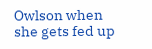Owlson when she gets fed up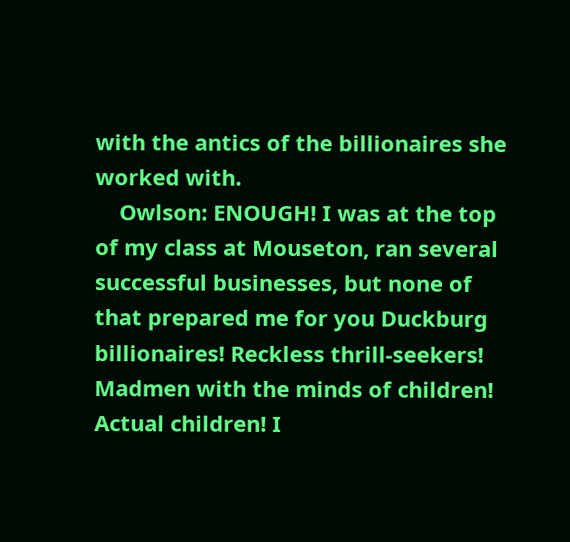with the antics of the billionaires she worked with.
    Owlson: ENOUGH! I was at the top of my class at Mouseton, ran several successful businesses, but none of that prepared me for you Duckburg billionaires! Reckless thrill-seekers! Madmen with the minds of children! Actual children! I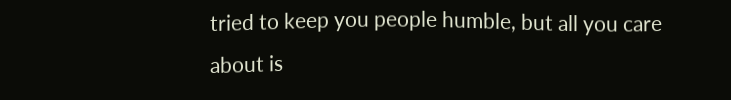tried to keep you people humble, but all you care about is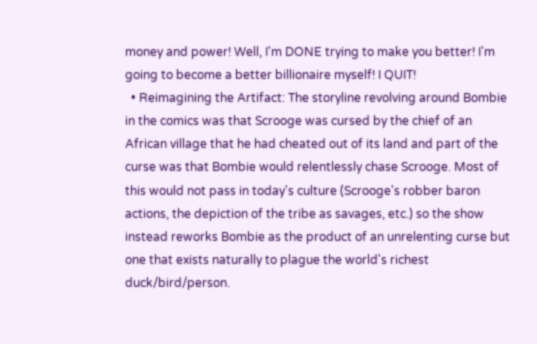money and power! Well, I'm DONE trying to make you better! I'm going to become a better billionaire myself! I QUIT!
  • Reimagining the Artifact: The storyline revolving around Bombie in the comics was that Scrooge was cursed by the chief of an African village that he had cheated out of its land and part of the curse was that Bombie would relentlessly chase Scrooge. Most of this would not pass in today's culture (Scrooge's robber baron actions, the depiction of the tribe as savages, etc.) so the show instead reworks Bombie as the product of an unrelenting curse but one that exists naturally to plague the world's richest duck/bird/person.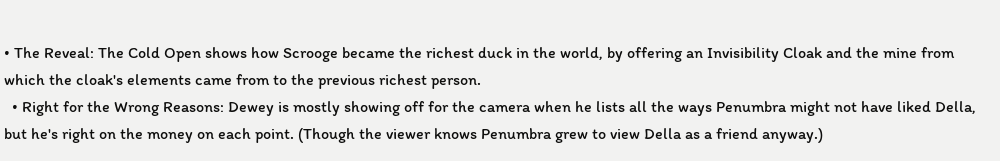• The Reveal: The Cold Open shows how Scrooge became the richest duck in the world, by offering an Invisibility Cloak and the mine from which the cloak's elements came from to the previous richest person.
  • Right for the Wrong Reasons: Dewey is mostly showing off for the camera when he lists all the ways Penumbra might not have liked Della, but he's right on the money on each point. (Though the viewer knows Penumbra grew to view Della as a friend anyway.)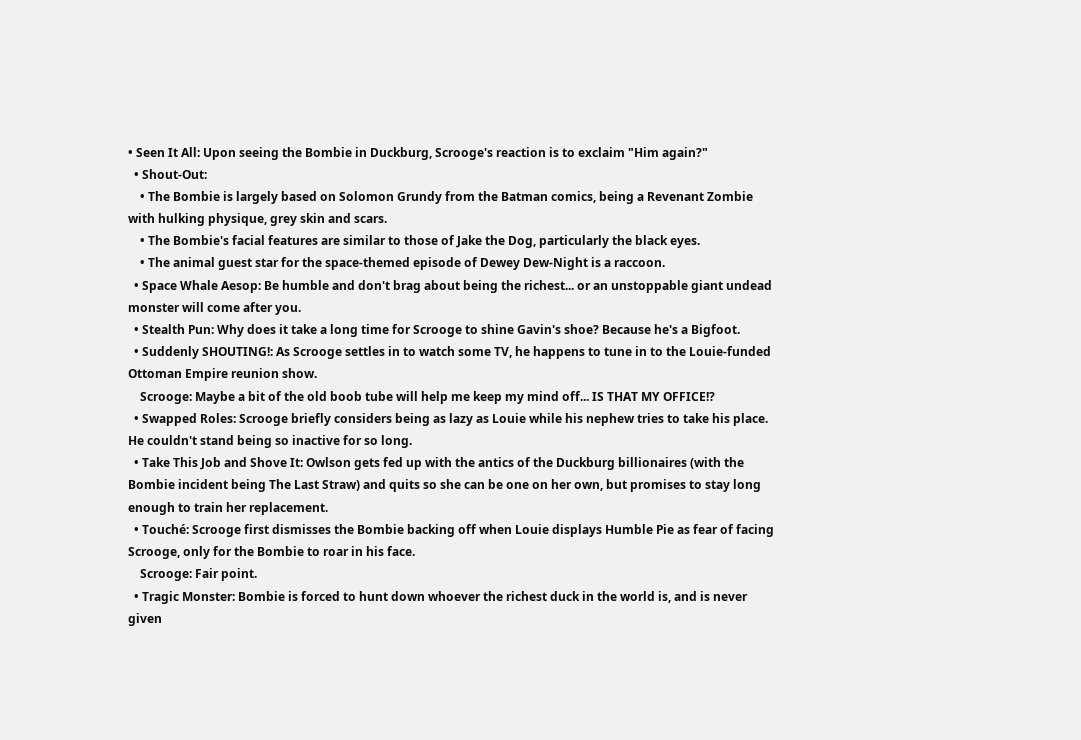• Seen It All: Upon seeing the Bombie in Duckburg, Scrooge's reaction is to exclaim "Him again?"
  • Shout-Out:
    • The Bombie is largely based on Solomon Grundy from the Batman comics, being a Revenant Zombie with hulking physique, grey skin and scars.
    • The Bombie's facial features are similar to those of Jake the Dog, particularly the black eyes.
    • The animal guest star for the space-themed episode of Dewey Dew-Night is a raccoon.
  • Space Whale Aesop: Be humble and don't brag about being the richest... or an unstoppable giant undead monster will come after you.
  • Stealth Pun: Why does it take a long time for Scrooge to shine Gavin's shoe? Because he's a Bigfoot.
  • Suddenly SHOUTING!: As Scrooge settles in to watch some TV, he happens to tune in to the Louie-funded Ottoman Empire reunion show.
    Scrooge: Maybe a bit of the old boob tube will help me keep my mind off... IS THAT MY OFFICE!?
  • Swapped Roles: Scrooge briefly considers being as lazy as Louie while his nephew tries to take his place. He couldn't stand being so inactive for so long.
  • Take This Job and Shove It: Owlson gets fed up with the antics of the Duckburg billionaires (with the Bombie incident being The Last Straw) and quits so she can be one on her own, but promises to stay long enough to train her replacement.
  • Touché: Scrooge first dismisses the Bombie backing off when Louie displays Humble Pie as fear of facing Scrooge, only for the Bombie to roar in his face.
    Scrooge: Fair point.
  • Tragic Monster: Bombie is forced to hunt down whoever the richest duck in the world is, and is never given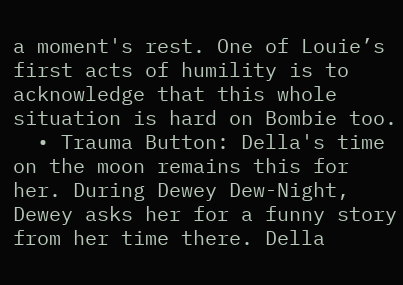a moment's rest. One of Louie’s first acts of humility is to acknowledge that this whole situation is hard on Bombie too.
  • Trauma Button: Della's time on the moon remains this for her. During Dewey Dew-Night, Dewey asks her for a funny story from her time there. Della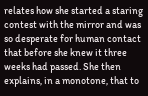relates how she started a staring contest with the mirror and was so desperate for human contact that before she knew it three weeks had passed. She then explains, in a monotone, that to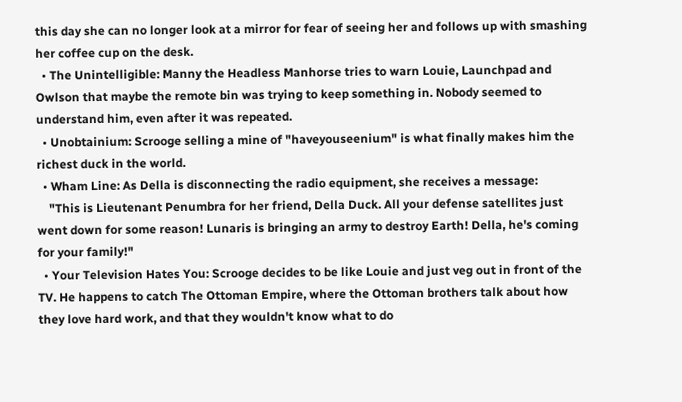this day she can no longer look at a mirror for fear of seeing her and follows up with smashing her coffee cup on the desk.
  • The Unintelligible: Manny the Headless Manhorse tries to warn Louie, Launchpad and Owlson that maybe the remote bin was trying to keep something in. Nobody seemed to understand him, even after it was repeated.
  • Unobtainium: Scrooge selling a mine of "haveyouseenium" is what finally makes him the richest duck in the world.
  • Wham Line: As Della is disconnecting the radio equipment, she receives a message:
    "This is Lieutenant Penumbra for her friend, Della Duck. All your defense satellites just went down for some reason! Lunaris is bringing an army to destroy Earth! Della, he's coming for your family!"
  • Your Television Hates You: Scrooge decides to be like Louie and just veg out in front of the TV. He happens to catch The Ottoman Empire, where the Ottoman brothers talk about how they love hard work, and that they wouldn't know what to do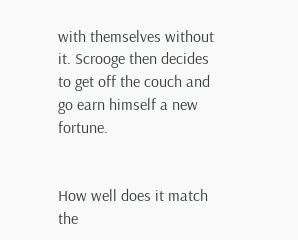with themselves without it. Scrooge then decides to get off the couch and go earn himself a new fortune.


How well does it match the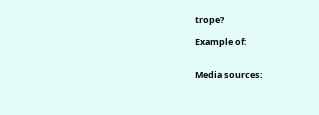trope?

Example of:


Media sources: